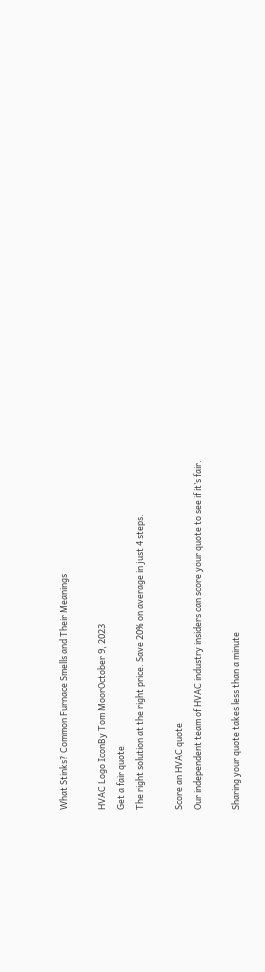What Stinks? Common Furnace Smells and Their Meanings

HVAC Logo IconBy Tom MoorOctober 9, 2023
Get a fair quote
The right solution at the right price. Save 20% on average in just 4 steps.

Score an HVAC quote
Our independent team of HVAC industry insiders can score your quote to see if it’s fair.

Sharing your quote takes less than a minute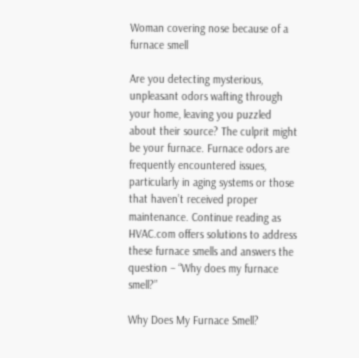Woman covering nose because of a furnace smell

Are you detecting mysterious, unpleasant odors wafting through your home, leaving you puzzled about their source? The culprit might be your furnace. Furnace odors are frequently encountered issues, particularly in aging systems or those that haven’t received proper maintenance. Continue reading as HVAC.com offers solutions to address these furnace smells and answers the question – “Why does my furnace smell?”

Why Does My Furnace Smell?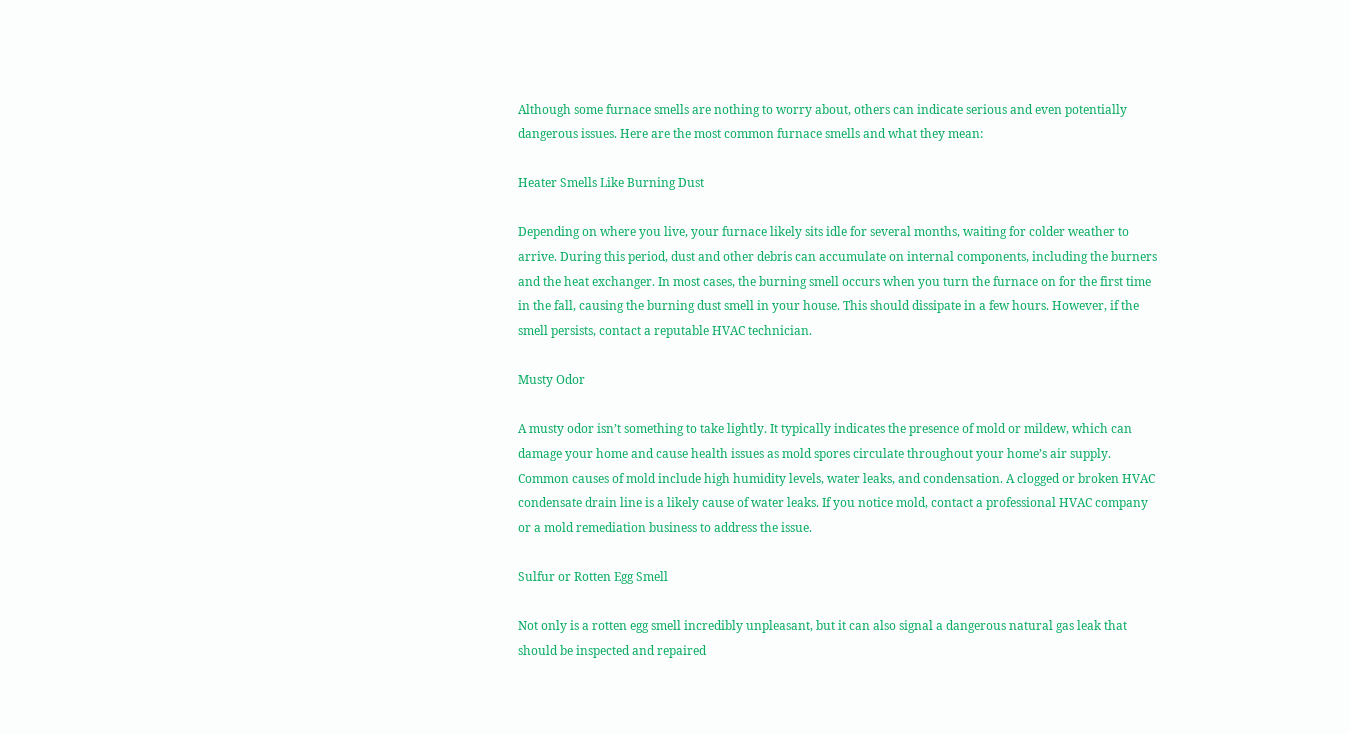Although some furnace smells are nothing to worry about, others can indicate serious and even potentially dangerous issues. Here are the most common furnace smells and what they mean:

Heater Smells Like Burning Dust

Depending on where you live, your furnace likely sits idle for several months, waiting for colder weather to arrive. During this period, dust and other debris can accumulate on internal components, including the burners and the heat exchanger. In most cases, the burning smell occurs when you turn the furnace on for the first time in the fall, causing the burning dust smell in your house. This should dissipate in a few hours. However, if the smell persists, contact a reputable HVAC technician.

Musty Odor

A musty odor isn’t something to take lightly. It typically indicates the presence of mold or mildew, which can damage your home and cause health issues as mold spores circulate throughout your home’s air supply. Common causes of mold include high humidity levels, water leaks, and condensation. A clogged or broken HVAC condensate drain line is a likely cause of water leaks. If you notice mold, contact a professional HVAC company or a mold remediation business to address the issue.

Sulfur or Rotten Egg Smell

Not only is a rotten egg smell incredibly unpleasant, but it can also signal a dangerous natural gas leak that should be inspected and repaired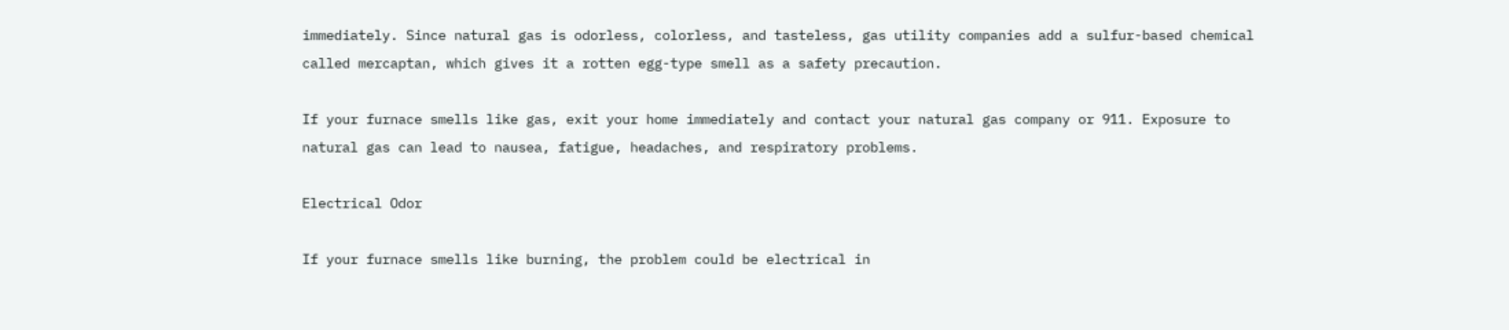immediately. Since natural gas is odorless, colorless, and tasteless, gas utility companies add a sulfur-based chemical called mercaptan, which gives it a rotten egg-type smell as a safety precaution.

If your furnace smells like gas, exit your home immediately and contact your natural gas company or 911. Exposure to natural gas can lead to nausea, fatigue, headaches, and respiratory problems.

Electrical Odor

If your furnace smells like burning, the problem could be electrical in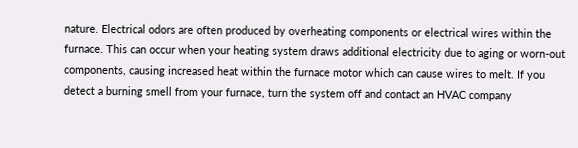nature. Electrical odors are often produced by overheating components or electrical wires within the furnace. This can occur when your heating system draws additional electricity due to aging or worn-out components, causing increased heat within the furnace motor which can cause wires to melt. If you detect a burning smell from your furnace, turn the system off and contact an HVAC company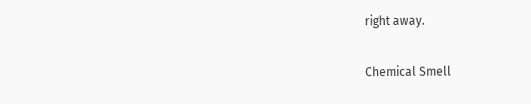right away.

Chemical Smell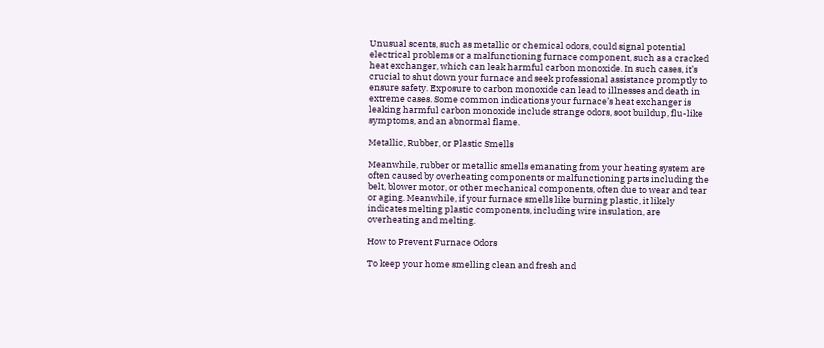Unusual scents, such as metallic or chemical odors, could signal potential electrical problems or a malfunctioning furnace component, such as a cracked heat exchanger, which can leak harmful carbon monoxide. In such cases, it’s crucial to shut down your furnace and seek professional assistance promptly to ensure safety. Exposure to carbon monoxide can lead to illnesses and death in extreme cases. Some common indications your furnace’s heat exchanger is leaking harmful carbon monoxide include strange odors, soot buildup, flu-like symptoms, and an abnormal flame.

Metallic, Rubber, or Plastic Smells

Meanwhile, rubber or metallic smells emanating from your heating system are often caused by overheating components or malfunctioning parts including the belt, blower motor, or other mechanical components, often due to wear and tear or aging. Meanwhile, if your furnace smells like burning plastic, it likely indicates melting plastic components, including wire insulation, are overheating and melting.

How to Prevent Furnace Odors

To keep your home smelling clean and fresh and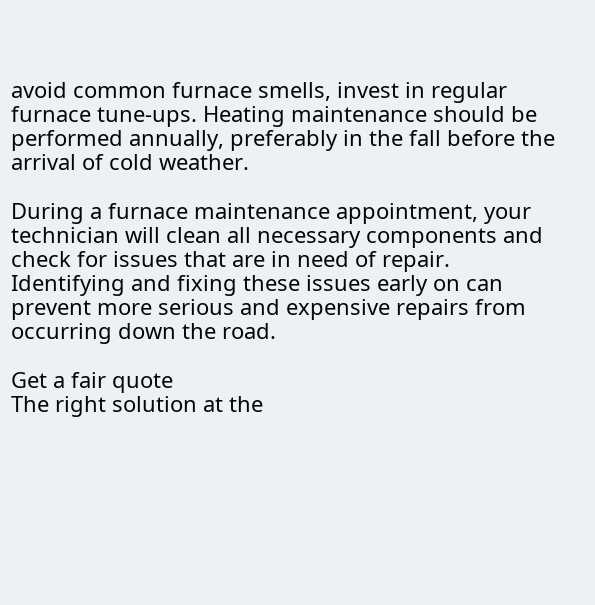avoid common furnace smells, invest in regular furnace tune-ups. Heating maintenance should be performed annually, preferably in the fall before the arrival of cold weather.

During a furnace maintenance appointment, your technician will clean all necessary components and check for issues that are in need of repair. Identifying and fixing these issues early on can prevent more serious and expensive repairs from occurring down the road.

Get a fair quote
The right solution at the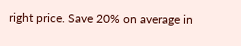right price. Save 20% on average in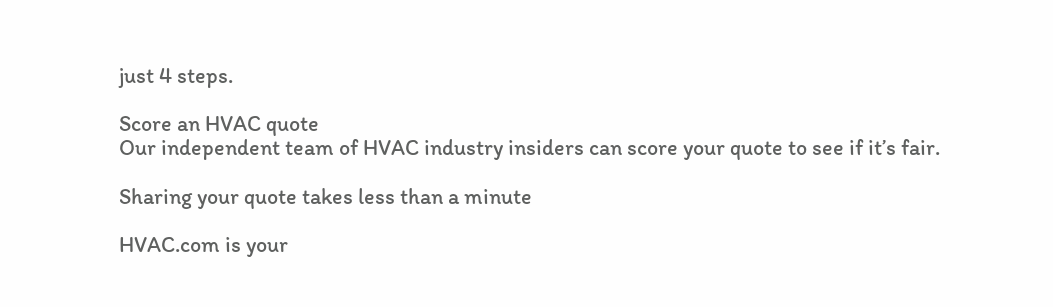just 4 steps.

Score an HVAC quote
Our independent team of HVAC industry insiders can score your quote to see if it’s fair.

Sharing your quote takes less than a minute

HVAC.com is your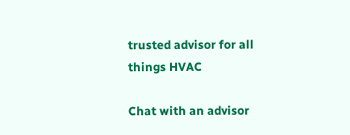trusted advisor for all things HVAC

Chat with an advisor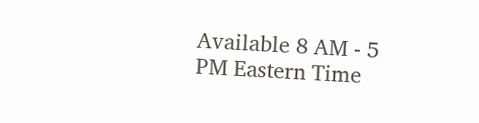Available 8 AM - 5 PM Eastern Time